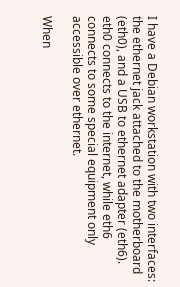I have a Debian workstation with two interfaces: the ethernet jack attached to the motherboard (eth0), and a USB to ethernet adapter (eth6). eth0 connects to the internet, while eth6 connects to some special equipment only accessible over ethernet.

When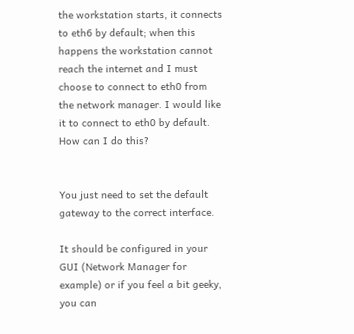the workstation starts, it connects to eth6 by default; when this happens the workstation cannot reach the internet and I must choose to connect to eth0 from the network manager. I would like it to connect to eth0 by default. How can I do this?


You just need to set the default gateway to the correct interface.

It should be configured in your GUI (Network Manager for example) or if you feel a bit geeky, you can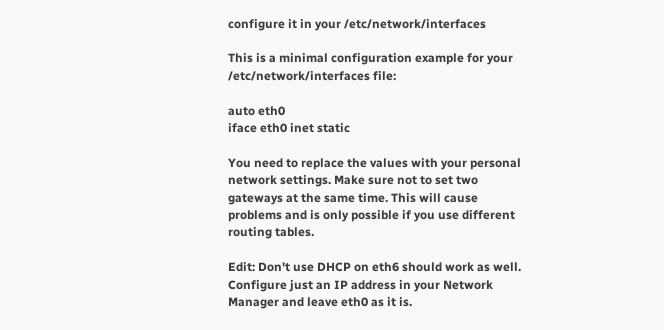configure it in your /etc/network/interfaces

This is a minimal configuration example for your /etc/network/interfaces file:

auto eth0
iface eth0 inet static

You need to replace the values with your personal network settings. Make sure not to set two gateways at the same time. This will cause problems and is only possible if you use different routing tables.

Edit: Don't use DHCP on eth6 should work as well. Configure just an IP address in your Network Manager and leave eth0 as it is.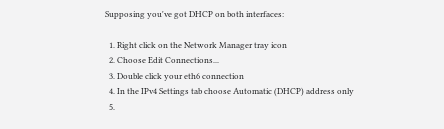Supposing you've got DHCP on both interfaces:

  1. Right click on the Network Manager tray icon
  2. Choose Edit Connections...
  3. Double click your eth6 connection
  4. In the IPv4 Settings tab choose Automatic (DHCP) address only
  5.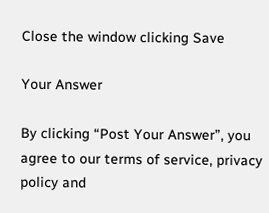Close the window clicking Save

Your Answer

By clicking “Post Your Answer”, you agree to our terms of service, privacy policy and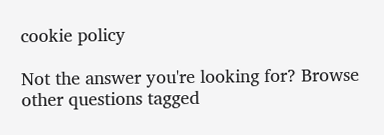cookie policy

Not the answer you're looking for? Browse other questions tagged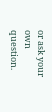or ask your own question.